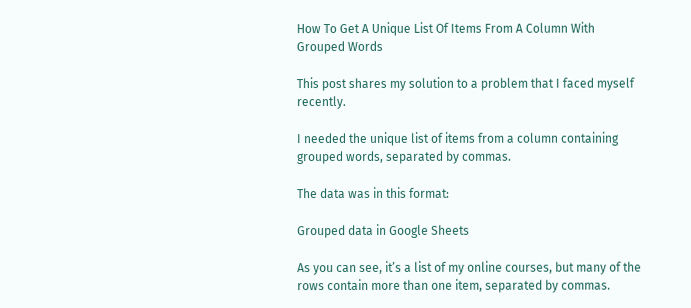How To Get A Unique List Of Items From A Column With Grouped Words

This post shares my solution to a problem that I faced myself recently.

I needed the unique list of items from a column containing grouped words, separated by commas.

The data was in this format:

Grouped data in Google Sheets

As you can see, it’s a list of my online courses, but many of the rows contain more than one item, separated by commas.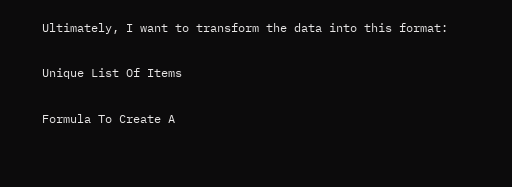Ultimately, I want to transform the data into this format:

Unique List Of Items

Formula To Create A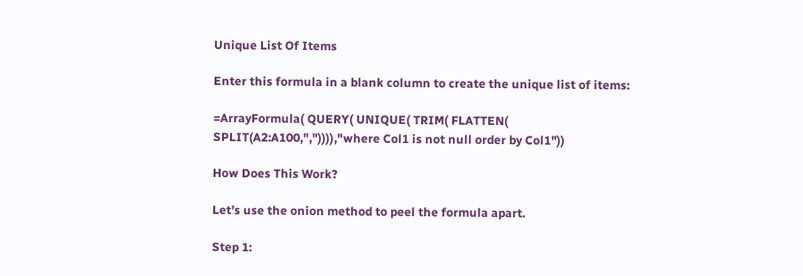Unique List Of Items

Enter this formula in a blank column to create the unique list of items:

=ArrayFormula( QUERY( UNIQUE( TRIM( FLATTEN( SPLIT(A2:A100,",")))),"where Col1 is not null order by Col1"))

How Does This Work?

Let’s use the onion method to peel the formula apart.

Step 1: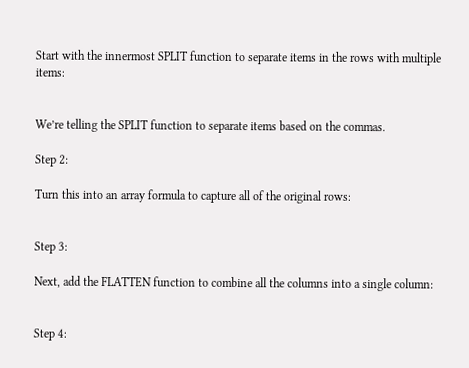Start with the innermost SPLIT function to separate items in the rows with multiple items:


We’re telling the SPLIT function to separate items based on the commas.

Step 2:

Turn this into an array formula to capture all of the original rows:


Step 3:

Next, add the FLATTEN function to combine all the columns into a single column:


Step 4: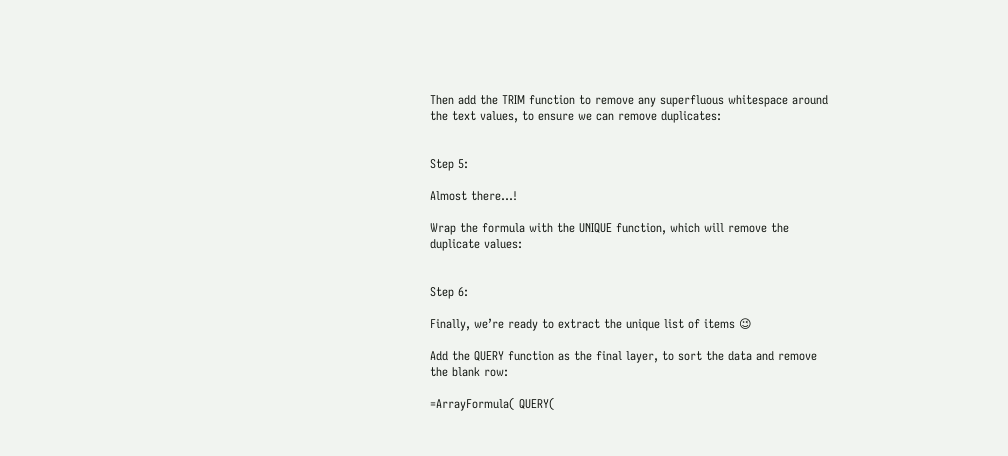Then add the TRIM function to remove any superfluous whitespace around the text values, to ensure we can remove duplicates:


Step 5:

Almost there…!

Wrap the formula with the UNIQUE function, which will remove the duplicate values:


Step 6:

Finally, we’re ready to extract the unique list of items 😉

Add the QUERY function as the final layer, to sort the data and remove the blank row:

=ArrayFormula( QUERY(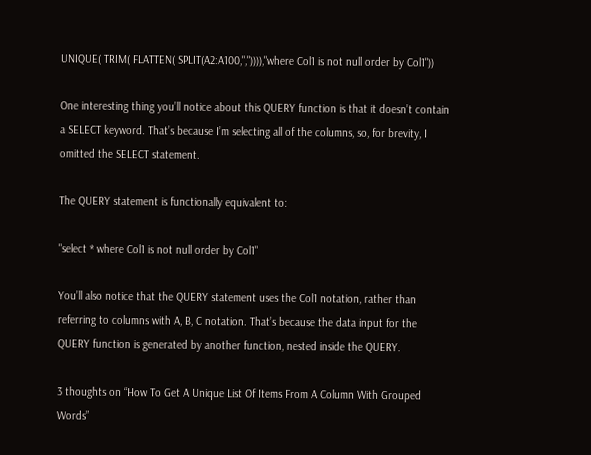UNIQUE( TRIM( FLATTEN( SPLIT(A2:A100,",")))),"where Col1 is not null order by Col1"))

One interesting thing you’ll notice about this QUERY function is that it doesn’t contain a SELECT keyword. That’s because I’m selecting all of the columns, so, for brevity, I omitted the SELECT statement.

The QUERY statement is functionally equivalent to:

"select * where Col1 is not null order by Col1"

You’ll also notice that the QUERY statement uses the Col1 notation, rather than referring to columns with A, B, C notation. That’s because the data input for the QUERY function is generated by another function, nested inside the QUERY.

3 thoughts on “How To Get A Unique List Of Items From A Column With Grouped Words”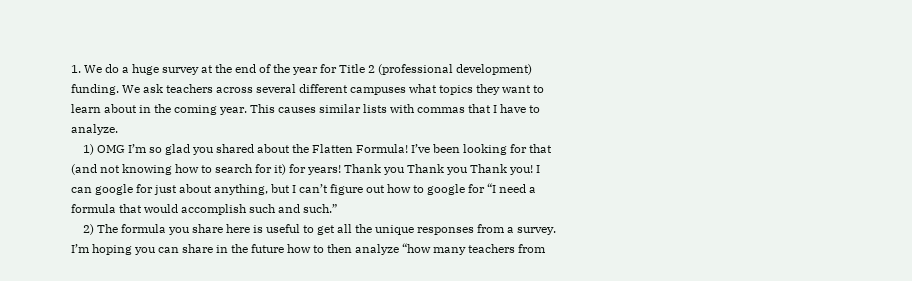1. We do a huge survey at the end of the year for Title 2 (professional development) funding. We ask teachers across several different campuses what topics they want to learn about in the coming year. This causes similar lists with commas that I have to analyze.
    1) OMG I’m so glad you shared about the Flatten Formula! I’ve been looking for that (and not knowing how to search for it) for years! Thank you Thank you Thank you! I can google for just about anything, but I can’t figure out how to google for “I need a formula that would accomplish such and such.”
    2) The formula you share here is useful to get all the unique responses from a survey. I’m hoping you can share in the future how to then analyze “how many teachers from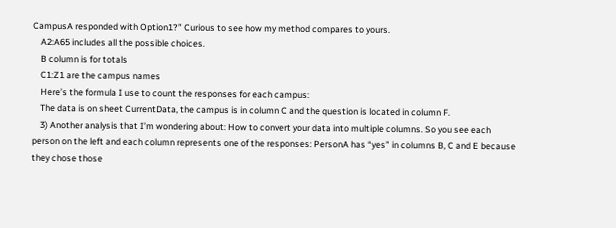CampusA responded with Option1?” Curious to see how my method compares to yours.
    A2:A65 includes all the possible choices.
    B column is for totals
    C1:Z1 are the campus names
    Here’s the formula I use to count the responses for each campus:
    The data is on sheet CurrentData, the campus is in column C and the question is located in column F.
    3) Another analysis that I’m wondering about: How to convert your data into multiple columns. So you see each person on the left and each column represents one of the responses: PersonA has “yes” in columns B, C and E because they chose those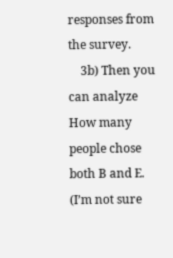responses from the survey.
    3b) Then you can analyze How many people chose both B and E. (I’m not sure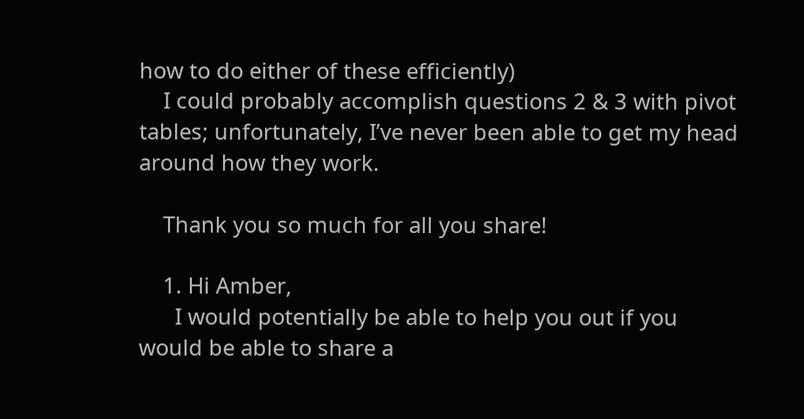how to do either of these efficiently)
    I could probably accomplish questions 2 & 3 with pivot tables; unfortunately, I’ve never been able to get my head around how they work.

    Thank you so much for all you share!

    1. Hi Amber,
      I would potentially be able to help you out if you would be able to share a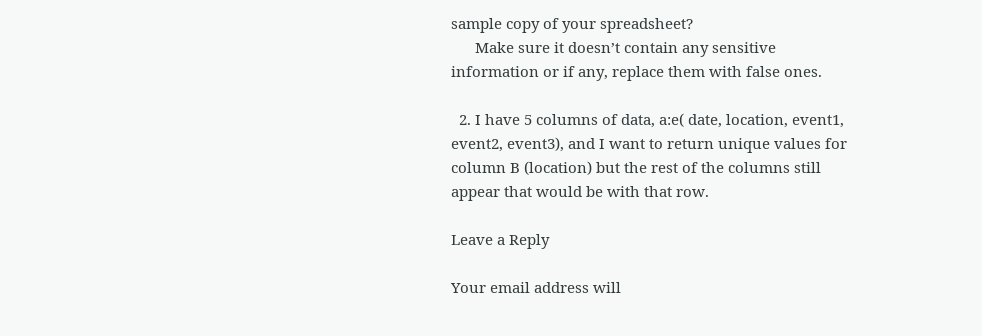sample copy of your spreadsheet?
      Make sure it doesn’t contain any sensitive information or if any, replace them with false ones.

  2. I have 5 columns of data, a:e( date, location, event1, event2, event3), and I want to return unique values for column B (location) but the rest of the columns still appear that would be with that row.

Leave a Reply

Your email address will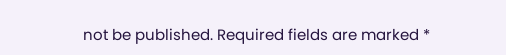not be published. Required fields are marked *